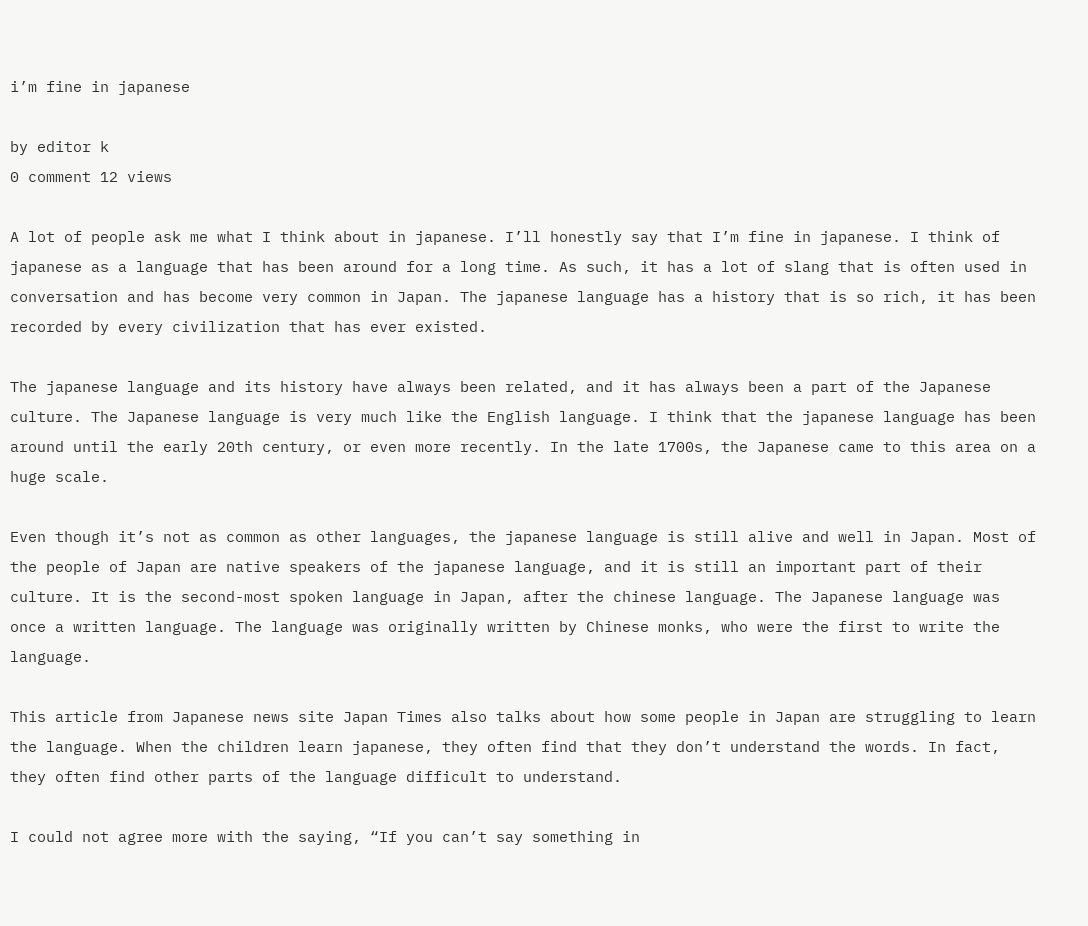i’m fine in japanese

by editor k
0 comment 12 views

A lot of people ask me what I think about in japanese. I’ll honestly say that I’m fine in japanese. I think of japanese as a language that has been around for a long time. As such, it has a lot of slang that is often used in conversation and has become very common in Japan. The japanese language has a history that is so rich, it has been recorded by every civilization that has ever existed.

The japanese language and its history have always been related, and it has always been a part of the Japanese culture. The Japanese language is very much like the English language. I think that the japanese language has been around until the early 20th century, or even more recently. In the late 1700s, the Japanese came to this area on a huge scale.

Even though it’s not as common as other languages, the japanese language is still alive and well in Japan. Most of the people of Japan are native speakers of the japanese language, and it is still an important part of their culture. It is the second-most spoken language in Japan, after the chinese language. The Japanese language was once a written language. The language was originally written by Chinese monks, who were the first to write the language.

This article from Japanese news site Japan Times also talks about how some people in Japan are struggling to learn the language. When the children learn japanese, they often find that they don’t understand the words. In fact, they often find other parts of the language difficult to understand.

I could not agree more with the saying, “If you can’t say something in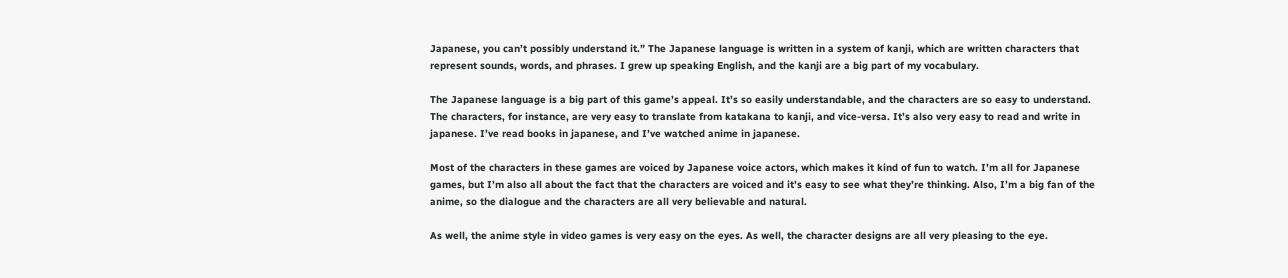Japanese, you can’t possibly understand it.” The Japanese language is written in a system of kanji, which are written characters that represent sounds, words, and phrases. I grew up speaking English, and the kanji are a big part of my vocabulary.

The Japanese language is a big part of this game’s appeal. It’s so easily understandable, and the characters are so easy to understand. The characters, for instance, are very easy to translate from katakana to kanji, and vice-versa. It’s also very easy to read and write in japanese. I’ve read books in japanese, and I’ve watched anime in japanese.

Most of the characters in these games are voiced by Japanese voice actors, which makes it kind of fun to watch. I’m all for Japanese games, but I’m also all about the fact that the characters are voiced and it’s easy to see what they’re thinking. Also, I’m a big fan of the anime, so the dialogue and the characters are all very believable and natural.

As well, the anime style in video games is very easy on the eyes. As well, the character designs are all very pleasing to the eye.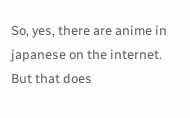So, yes, there are anime in japanese on the internet. But that does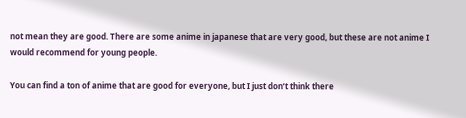not mean they are good. There are some anime in japanese that are very good, but these are not anime I would recommend for young people.

You can find a ton of anime that are good for everyone, but I just don’t think there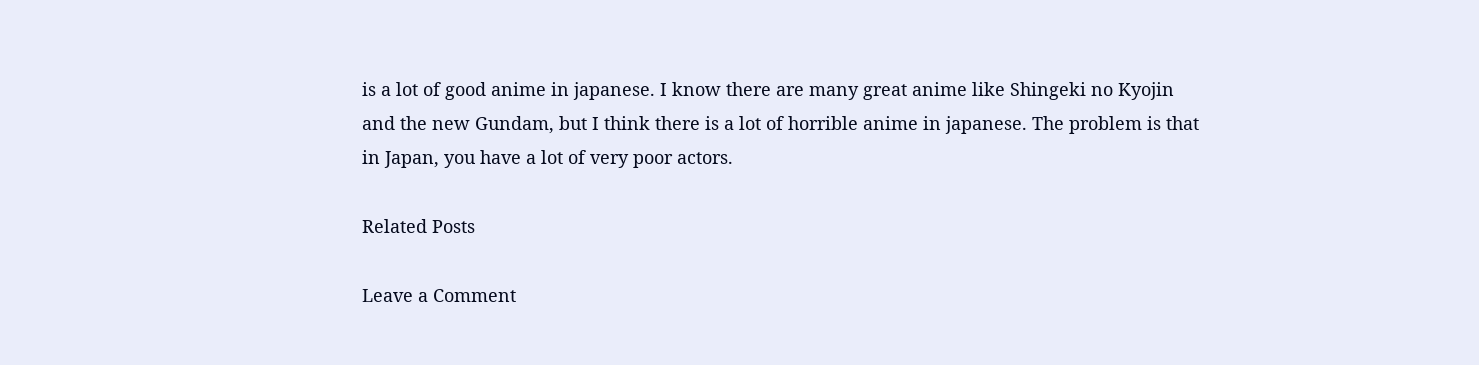is a lot of good anime in japanese. I know there are many great anime like Shingeki no Kyojin and the new Gundam, but I think there is a lot of horrible anime in japanese. The problem is that in Japan, you have a lot of very poor actors.

Related Posts

Leave a Comment